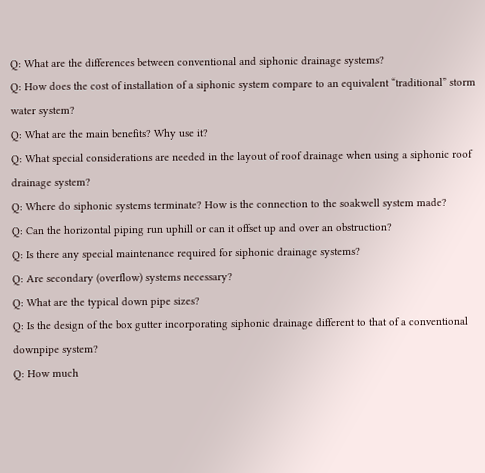Q: What are the differences between conventional and siphonic drainage systems?
Q: How does the cost of installation of a siphonic system compare to an equivalent “traditional” storm water system?
Q: What are the main benefits? Why use it?
Q: What special considerations are needed in the layout of roof drainage when using a siphonic roof drainage system?
Q: Where do siphonic systems terminate? How is the connection to the soakwell system made?
Q: Can the horizontal piping run uphill or can it offset up and over an obstruction?
Q: Is there any special maintenance required for siphonic drainage systems?
Q: Are secondary (overflow) systems necessary?
Q: What are the typical down pipe sizes?
Q: Is the design of the box gutter incorporating siphonic drainage different to that of a conventional downpipe system?
Q: How much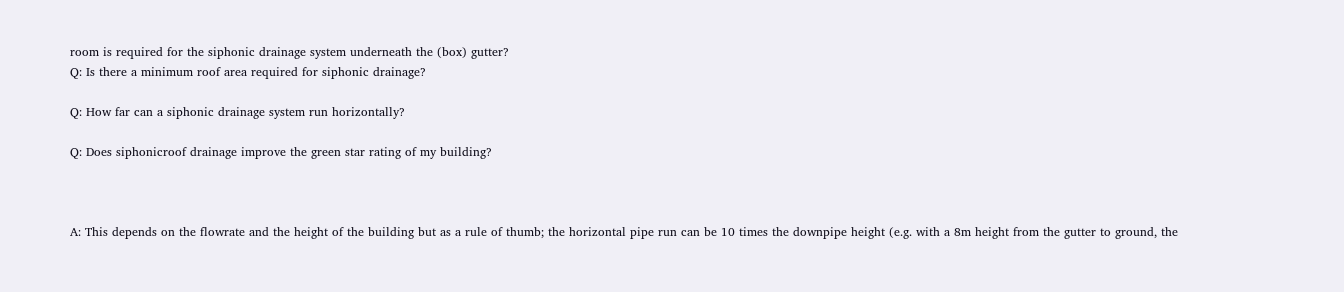room is required for the siphonic drainage system underneath the (box) gutter?
Q: Is there a minimum roof area required for siphonic drainage?

Q: How far can a siphonic drainage system run horizontally?

Q: Does siphonicroof drainage improve the green star rating of my building?



A: This depends on the flowrate and the height of the building but as a rule of thumb; the horizontal pipe run can be 10 times the downpipe height (e.g. with a 8m height from the gutter to ground, the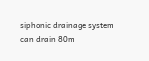siphonic drainage system can drain 80m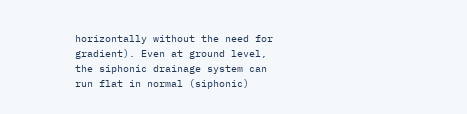horizontally without the need for gradient). Even at ground level, the siphonic drainage system can run flat in normal (siphonic)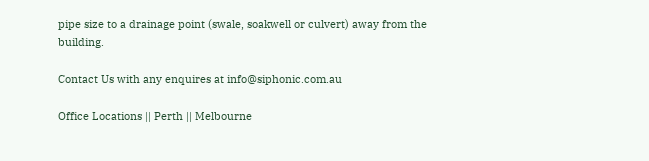pipe size to a drainage point (swale, soakwell or culvert) away from the building.

Contact Us with any enquires at info@siphonic.com.au

Office Locations || Perth || Melbourne